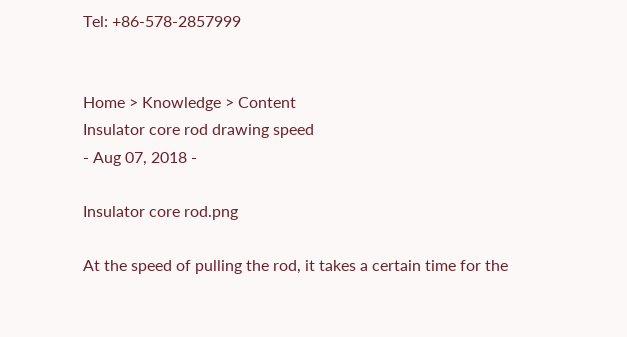Tel: +86-578-2857999


Home > Knowledge > Content
Insulator core rod drawing speed
- Aug 07, 2018 -

Insulator core rod.png

At the speed of pulling the rod, it takes a certain time for the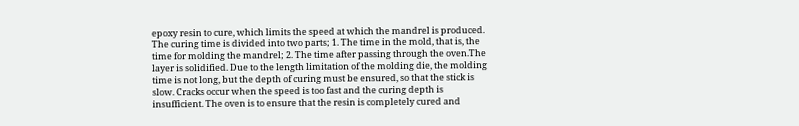epoxy resin to cure, which limits the speed at which the mandrel is produced. The curing time is divided into two parts; 1. The time in the mold, that is, the time for molding the mandrel; 2. The time after passing through the oven.The layer is solidified. Due to the length limitation of the molding die, the molding time is not long, but the depth of curing must be ensured, so that the stick is slow. Cracks occur when the speed is too fast and the curing depth is insufficient. The oven is to ensure that the resin is completely cured and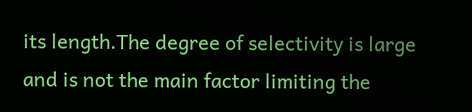its length.The degree of selectivity is large and is not the main factor limiting the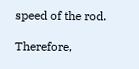speed of the rod.

Therefore,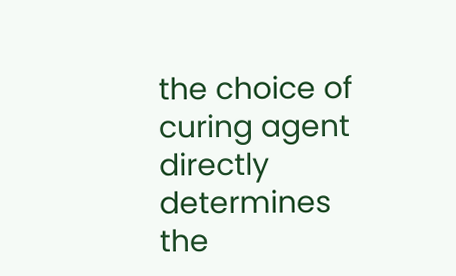the choice of curing agent directly determines the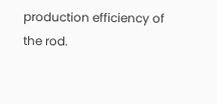production efficiency of the rod.